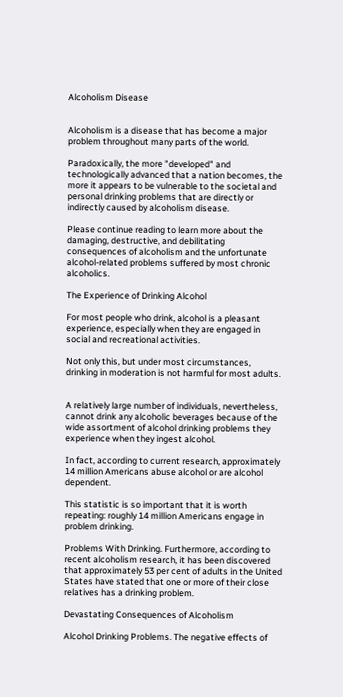Alcoholism Disease


Alcoholism is a disease that has become a major problem throughout many parts of the world.

Paradoxically, the more "developed" and technologically advanced that a nation becomes, the more it appears to be vulnerable to the societal and personal drinking problems that are directly or indirectly caused by alcoholism disease.

Please continue reading to learn more about the damaging, destructive, and debilitating consequences of alcoholism and the unfortunate alcohol-related problems suffered by most chronic alcoholics.

The Experience of Drinking Alcohol

For most people who drink, alcohol is a pleasant experience, especially when they are engaged in social and recreational activities.

Not only this, but under most circumstances, drinking in moderation is not harmful for most adults.


A relatively large number of individuals, nevertheless, cannot drink any alcoholic beverages because of the wide assortment of alcohol drinking problems they experience when they ingest alcohol.

In fact, according to current research, approximately 14 million Americans abuse alcohol or are alcohol dependent.

This statistic is so important that it is worth repeating: roughly 14 million Americans engage in problem drinking.

Problems With Drinking. Furthermore, according to recent alcoholism research, it has been discovered that approximately 53 per cent of adults in the United States have stated that one or more of their close relatives has a drinking problem.

Devastating Consequences of Alcoholism

Alcohol Drinking Problems. The negative effects of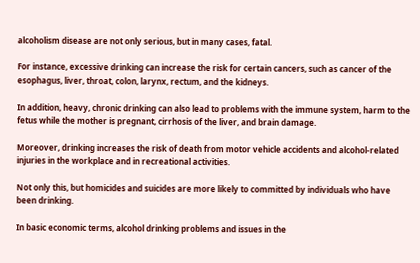alcoholism disease are not only serious, but in many cases, fatal.

For instance, excessive drinking can increase the risk for certain cancers, such as cancer of the esophagus, liver, throat, colon, larynx, rectum, and the kidneys.

In addition, heavy, chronic drinking can also lead to problems with the immune system, harm to the fetus while the mother is pregnant, cirrhosis of the liver, and brain damage.

Moreover, drinking increases the risk of death from motor vehicle accidents and alcohol-related injuries in the workplace and in recreational activities.

Not only this, but homicides and suicides are more likely to committed by individuals who have been drinking.

In basic economic terms, alcohol drinking problems and issues in the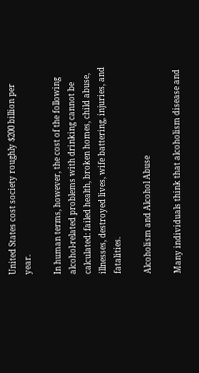United States cost society roughly $200 billion per year.

In human terms, however, the cost of the following alcohol-related problems with drinking cannot be calculated: failed health, broken homes, child abuse, illnesses, destroyed lives, wife battering, injuries, and fatalities.

Alcoholism and Alcohol Abuse

Many individuals think that alcoholism disease and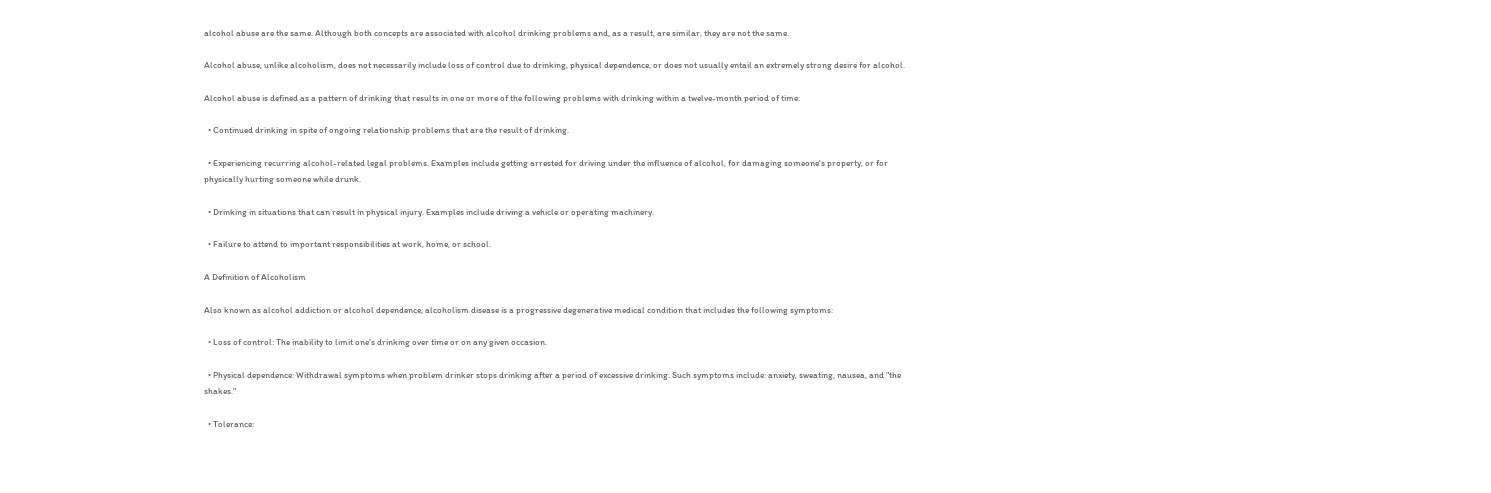alcohol abuse are the same. Although both concepts are associated with alcohol drinking problems and, as a result, are similar, they are not the same.

Alcohol abuse, unlike alcoholism, does not necessarily include loss of control due to drinking, physical dependence, or does not usually entail an extremely strong desire for alcohol.

Alcohol abuse is defined as a pattern of drinking that results in one or more of the following problems with drinking within a twelve-month period of time:

  • Continued drinking in spite of ongoing relationship problems that are the result of drinking.

  • Experiencing recurring alcohol-related legal problems. Examples include getting arrested for driving under the influence of alcohol, for damaging someone's property, or for physically hurting someone while drunk.

  • Drinking in situations that can result in physical injury. Examples include driving a vehicle or operating machinery.

  • Failure to attend to important responsibilities at work, home, or school.

A Definition of Alcoholism

Also known as alcohol addiction or alcohol dependence, alcoholism disease is a progressive degenerative medical condition that includes the following symptoms:

  • Loss of control: The inability to limit one's drinking over time or on any given occasion.

  • Physical dependence: Withdrawal symptoms when problem drinker stops drinking after a period of excessive drinking. Such symptoms include: anxiety, sweating, nausea, and "the shakes."

  • Tolerance: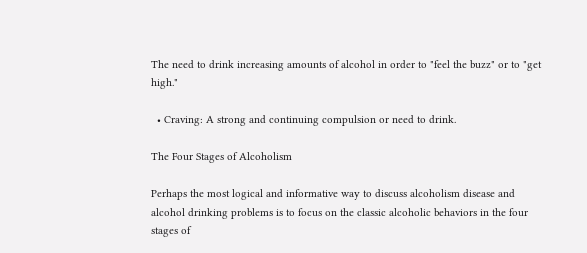The need to drink increasing amounts of alcohol in order to "feel the buzz" or to "get high."

  • Craving: A strong and continuing compulsion or need to drink.

The Four Stages of Alcoholism

Perhaps the most logical and informative way to discuss alcoholism disease and alcohol drinking problems is to focus on the classic alcoholic behaviors in the four stages of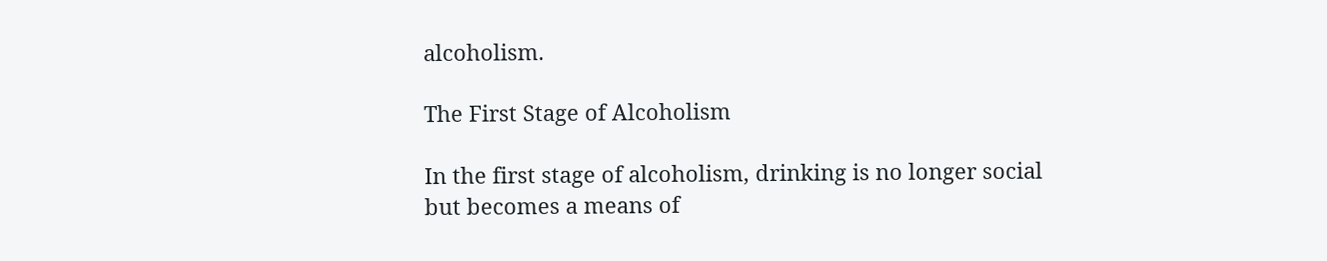alcoholism.

The First Stage of Alcoholism

In the first stage of alcoholism, drinking is no longer social but becomes a means of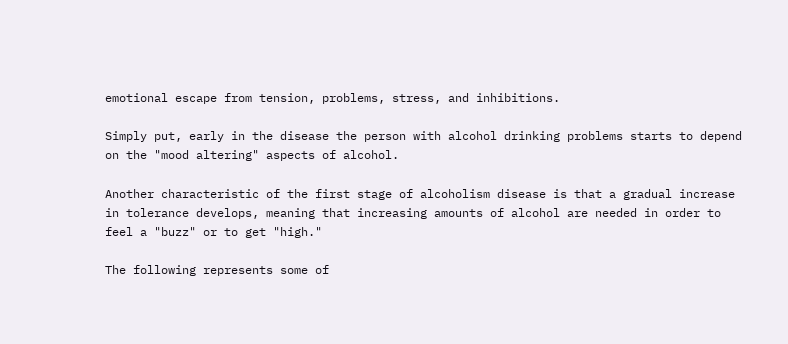emotional escape from tension, problems, stress, and inhibitions.

Simply put, early in the disease the person with alcohol drinking problems starts to depend on the "mood altering" aspects of alcohol.

Another characteristic of the first stage of alcoholism disease is that a gradual increase in tolerance develops, meaning that increasing amounts of alcohol are needed in order to feel a "buzz" or to get "high."

The following represents some of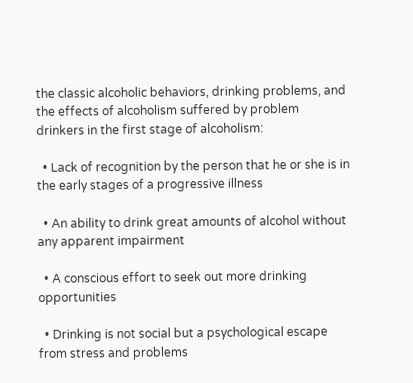the classic alcoholic behaviors, drinking problems, and the effects of alcoholism suffered by problem drinkers in the first stage of alcoholism:

  • Lack of recognition by the person that he or she is in the early stages of a progressive illness

  • An ability to drink great amounts of alcohol without any apparent impairment

  • A conscious effort to seek out more drinking opportunities

  • Drinking is not social but a psychological escape from stress and problems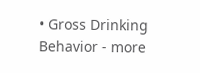• Gross Drinking Behavior - more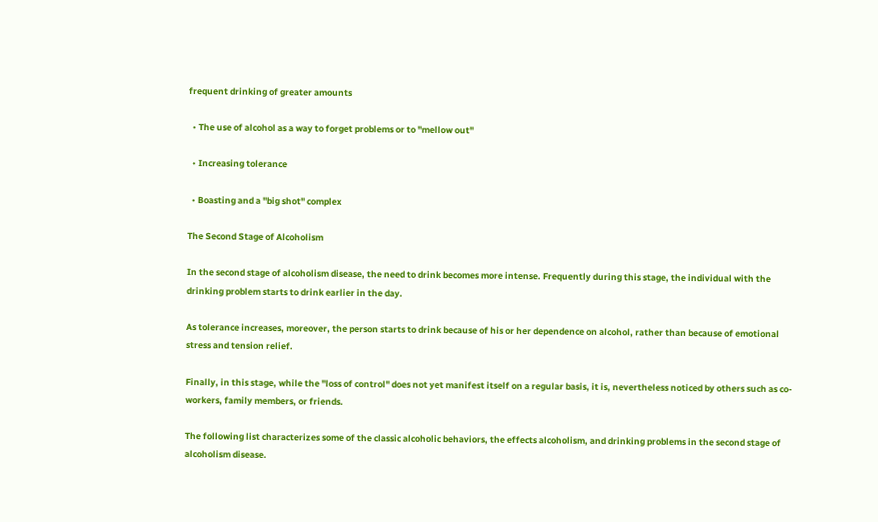frequent drinking of greater amounts

  • The use of alcohol as a way to forget problems or to "mellow out"

  • Increasing tolerance

  • Boasting and a "big shot" complex

The Second Stage of Alcoholism

In the second stage of alcoholism disease, the need to drink becomes more intense. Frequently during this stage, the individual with the drinking problem starts to drink earlier in the day.

As tolerance increases, moreover, the person starts to drink because of his or her dependence on alcohol, rather than because of emotional stress and tension relief.

Finally, in this stage, while the "loss of control" does not yet manifest itself on a regular basis, it is, nevertheless noticed by others such as co-workers, family members, or friends.

The following list characterizes some of the classic alcoholic behaviors, the effects alcoholism, and drinking problems in the second stage of alcoholism disease.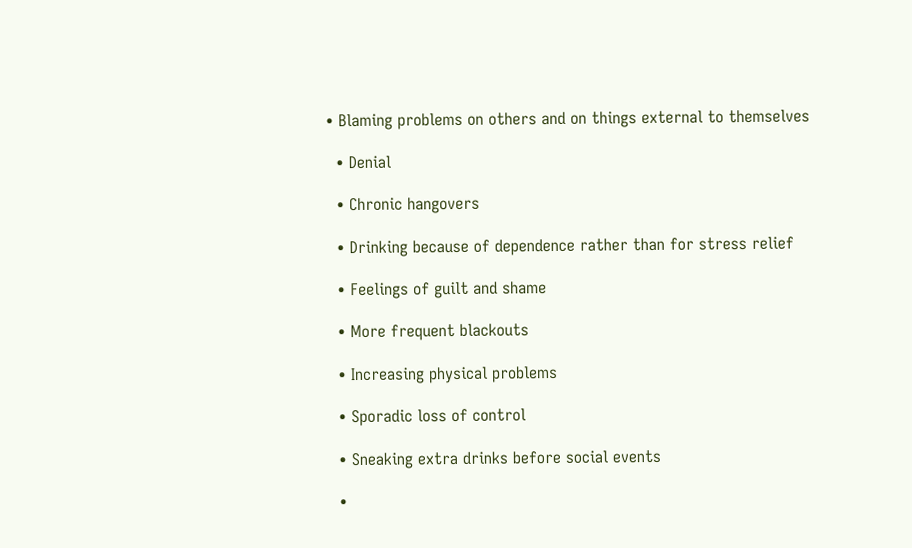• Blaming problems on others and on things external to themselves

  • Denial

  • Chronic hangovers

  • Drinking because of dependence rather than for stress relief

  • Feelings of guilt and shame

  • More frequent blackouts

  • Increasing physical problems

  • Sporadic loss of control

  • Sneaking extra drinks before social events

  •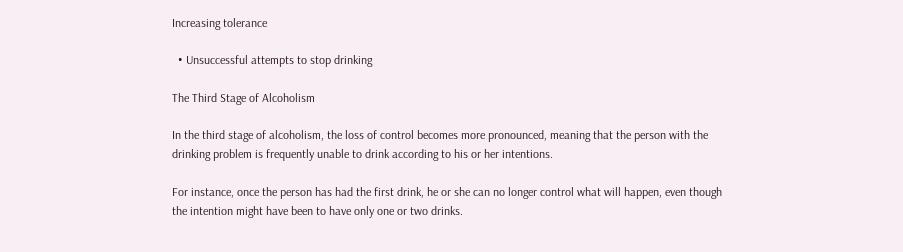Increasing tolerance

  • Unsuccessful attempts to stop drinking

The Third Stage of Alcoholism

In the third stage of alcoholism, the loss of control becomes more pronounced, meaning that the person with the drinking problem is frequently unable to drink according to his or her intentions.

For instance, once the person has had the first drink, he or she can no longer control what will happen, even though the intention might have been to have only one or two drinks.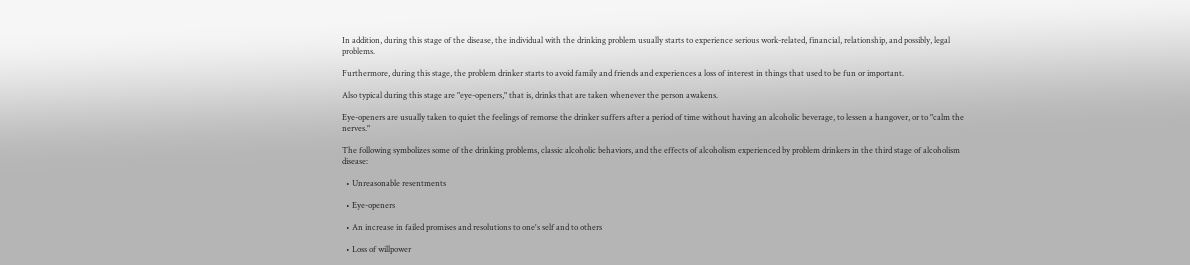In addition, during this stage of the disease, the individual with the drinking problem usually starts to experience serious work-related, financial, relationship, and possibly, legal problems.

Furthermore, during this stage, the problem drinker starts to avoid family and friends and experiences a loss of interest in things that used to be fun or important.

Also typical during this stage are "eye-openers," that is, drinks that are taken whenever the person awakens.

Eye-openers are usually taken to quiet the feelings of remorse the drinker suffers after a period of time without having an alcoholic beverage, to lessen a hangover, or to "calm the nerves."

The following symbolizes some of the drinking problems, classic alcoholic behaviors, and the effects of alcoholism experienced by problem drinkers in the third stage of alcoholism disease:

  • Unreasonable resentments

  • Eye-openers

  • An increase in failed promises and resolutions to one's self and to others

  • Loss of willpower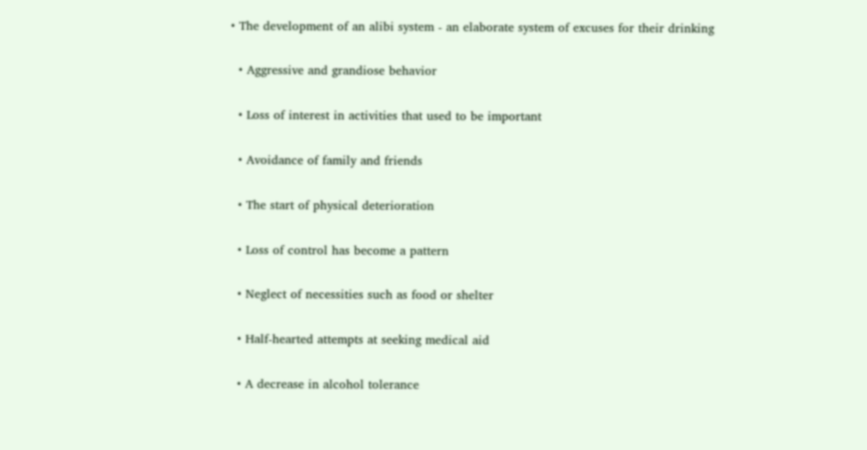• The development of an alibi system - an elaborate system of excuses for their drinking

  • Aggressive and grandiose behavior

  • Loss of interest in activities that used to be important

  • Avoidance of family and friends

  • The start of physical deterioration

  • Loss of control has become a pattern

  • Neglect of necessities such as food or shelter

  • Half-hearted attempts at seeking medical aid

  • A decrease in alcohol tolerance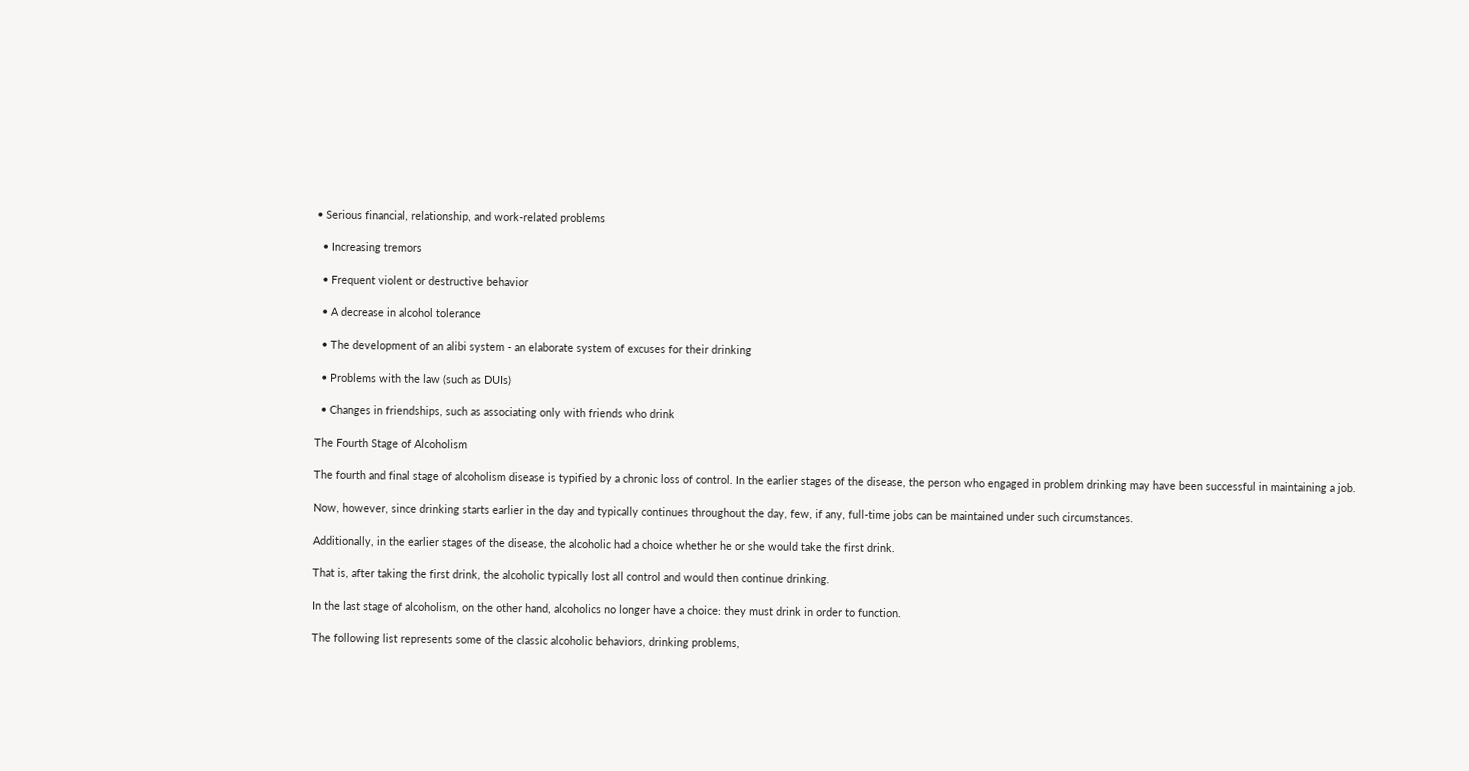• Serious financial, relationship, and work-related problems

  • Increasing tremors

  • Frequent violent or destructive behavior

  • A decrease in alcohol tolerance

  • The development of an alibi system - an elaborate system of excuses for their drinking

  • Problems with the law (such as DUIs)

  • Changes in friendships, such as associating only with friends who drink

The Fourth Stage of Alcoholism

The fourth and final stage of alcoholism disease is typified by a chronic loss of control. In the earlier stages of the disease, the person who engaged in problem drinking may have been successful in maintaining a job.

Now, however, since drinking starts earlier in the day and typically continues throughout the day, few, if any, full-time jobs can be maintained under such circumstances.

Additionally, in the earlier stages of the disease, the alcoholic had a choice whether he or she would take the first drink.

That is, after taking the first drink, the alcoholic typically lost all control and would then continue drinking.

In the last stage of alcoholism, on the other hand, alcoholics no longer have a choice: they must drink in order to function.

The following list represents some of the classic alcoholic behaviors, drinking problems,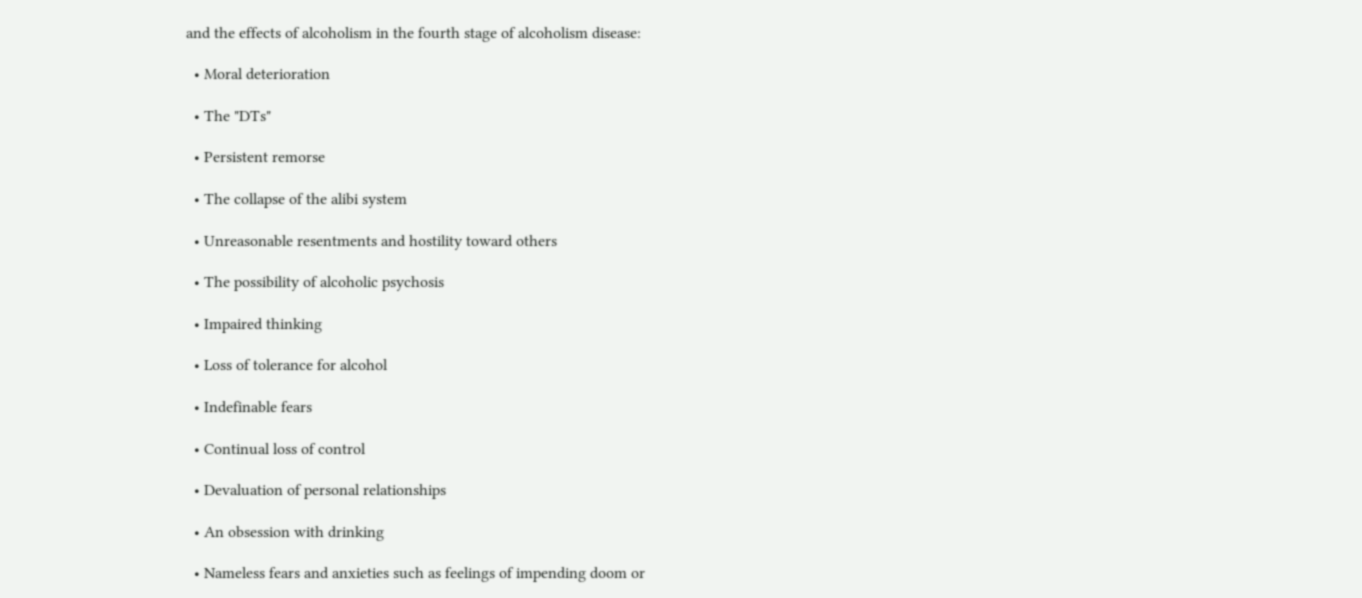and the effects of alcoholism in the fourth stage of alcoholism disease:

  • Moral deterioration

  • The "DTs"

  • Persistent remorse

  • The collapse of the alibi system

  • Unreasonable resentments and hostility toward others

  • The possibility of alcoholic psychosis

  • Impaired thinking

  • Loss of tolerance for alcohol

  • Indefinable fears

  • Continual loss of control

  • Devaluation of personal relationships

  • An obsession with drinking

  • Nameless fears and anxieties such as feelings of impending doom or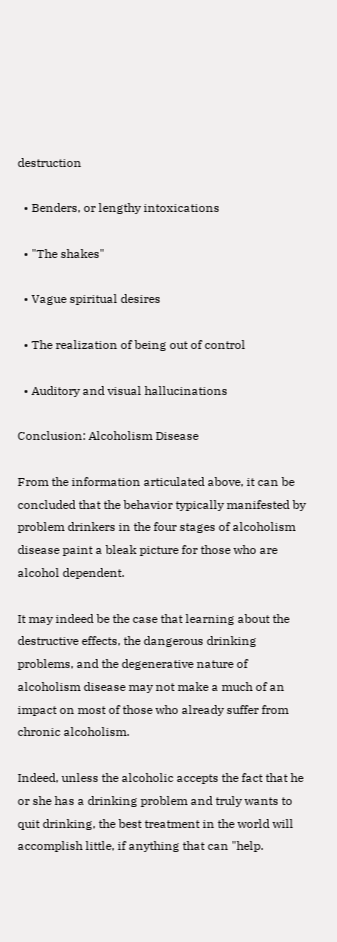destruction

  • Benders, or lengthy intoxications

  • "The shakes"

  • Vague spiritual desires

  • The realization of being out of control

  • Auditory and visual hallucinations

Conclusion: Alcoholism Disease

From the information articulated above, it can be concluded that the behavior typically manifested by problem drinkers in the four stages of alcoholism disease paint a bleak picture for those who are alcohol dependent.

It may indeed be the case that learning about the destructive effects, the dangerous drinking problems, and the degenerative nature of alcoholism disease may not make a much of an impact on most of those who already suffer from chronic alcoholism.

Indeed, unless the alcoholic accepts the fact that he or she has a drinking problem and truly wants to quit drinking, the best treatment in the world will accomplish little, if anything that can "help.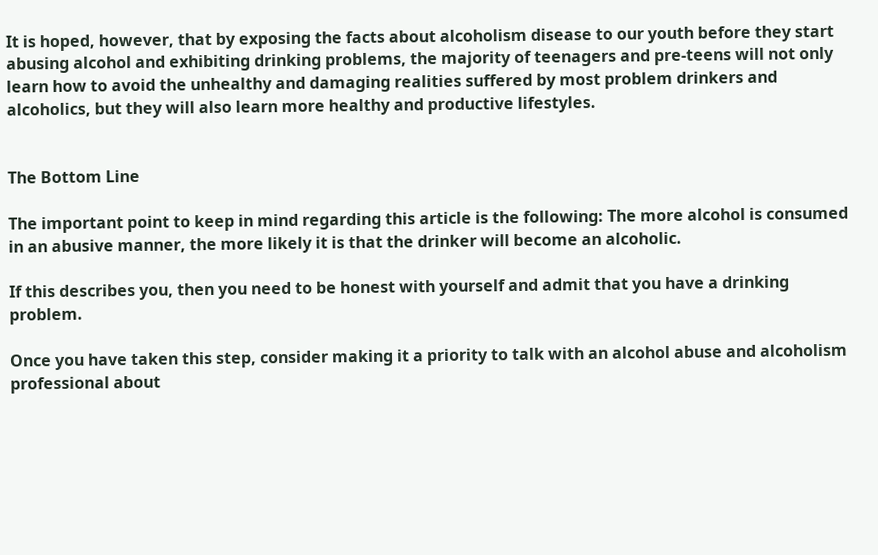It is hoped, however, that by exposing the facts about alcoholism disease to our youth before they start abusing alcohol and exhibiting drinking problems, the majority of teenagers and pre-teens will not only learn how to avoid the unhealthy and damaging realities suffered by most problem drinkers and alcoholics, but they will also learn more healthy and productive lifestyles.


The Bottom Line

The important point to keep in mind regarding this article is the following: The more alcohol is consumed in an abusive manner, the more likely it is that the drinker will become an alcoholic.

If this describes you, then you need to be honest with yourself and admit that you have a drinking problem.

Once you have taken this step, consider making it a priority to talk with an alcohol abuse and alcoholism professional about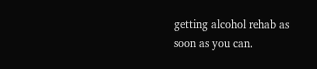getting alcohol rehab as soon as you can.